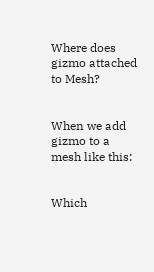Where does gizmo attached to Mesh?


When we add gizmo to a mesh like this:


Which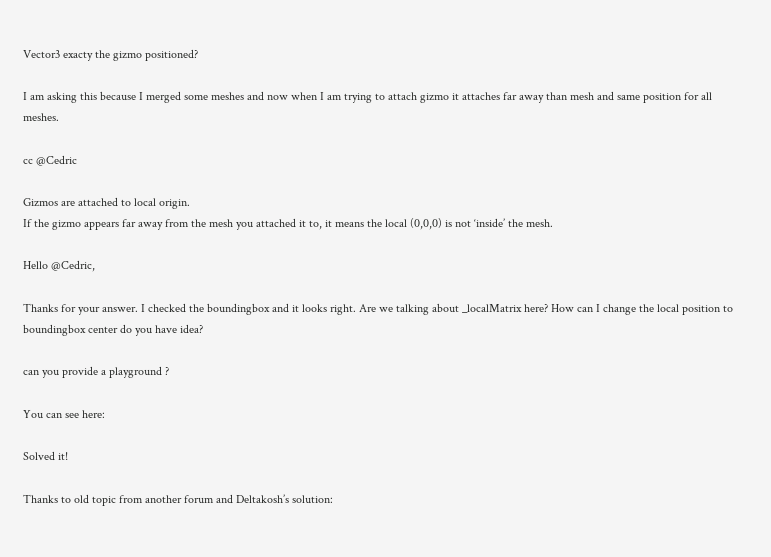Vector3 exacty the gizmo positioned?

I am asking this because I merged some meshes and now when I am trying to attach gizmo it attaches far away than mesh and same position for all meshes.

cc @Cedric

Gizmos are attached to local origin.
If the gizmo appears far away from the mesh you attached it to, it means the local (0,0,0) is not ‘inside’ the mesh.

Hello @Cedric,

Thanks for your answer. I checked the boundingbox and it looks right. Are we talking about _localMatrix here? How can I change the local position to boundingbox center do you have idea?

can you provide a playground ?

You can see here:

Solved it!

Thanks to old topic from another forum and Deltakosh’s solution: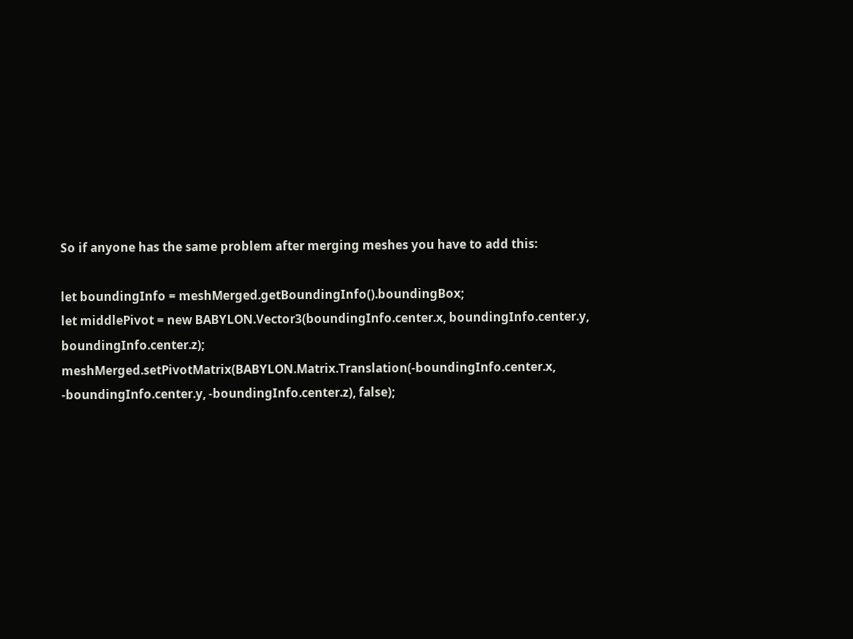So if anyone has the same problem after merging meshes you have to add this:

let boundingInfo = meshMerged.getBoundingInfo().boundingBox;
let middlePivot = new BABYLON.Vector3(boundingInfo.center.x, boundingInfo.center.y, boundingInfo.center.z);
meshMerged.setPivotMatrix(BABYLON.Matrix.Translation(-boundingInfo.center.x, -boundingInfo.center.y, -boundingInfo.center.z), false);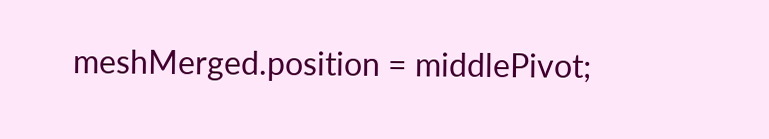meshMerged.position = middlePivot;